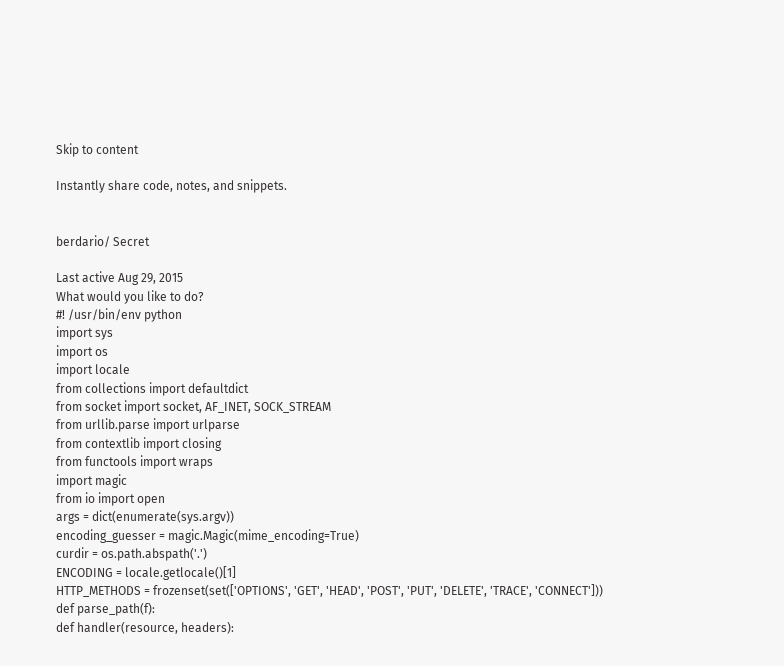Skip to content

Instantly share code, notes, and snippets.


berdario/ Secret

Last active Aug 29, 2015
What would you like to do?
#! /usr/bin/env python
import sys
import os
import locale
from collections import defaultdict
from socket import socket, AF_INET, SOCK_STREAM
from urllib.parse import urlparse
from contextlib import closing
from functools import wraps
import magic
from io import open
args = dict(enumerate(sys.argv))
encoding_guesser = magic.Magic(mime_encoding=True)
curdir = os.path.abspath('.')
ENCODING = locale.getlocale()[1]
HTTP_METHODS = frozenset(set(['OPTIONS', 'GET', 'HEAD', 'POST', 'PUT', 'DELETE', 'TRACE', 'CONNECT']))
def parse_path(f):
def handler(resource, headers):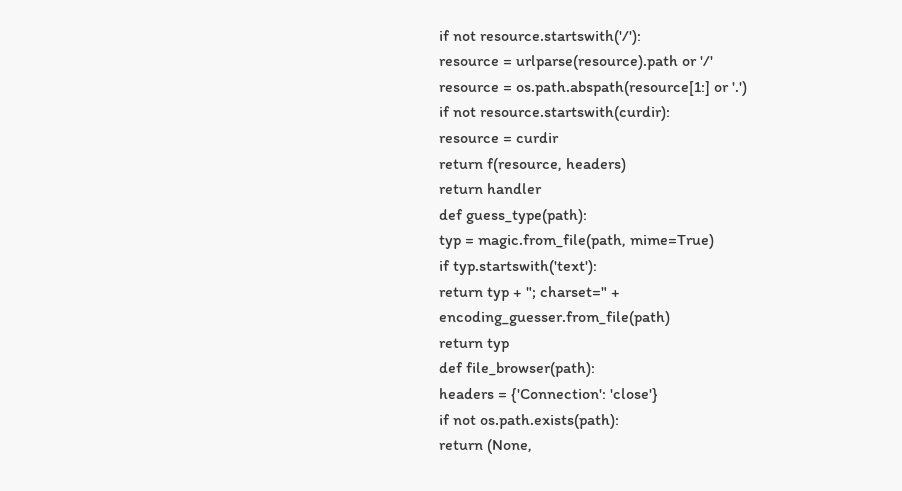if not resource.startswith('/'):
resource = urlparse(resource).path or '/'
resource = os.path.abspath(resource[1:] or '.')
if not resource.startswith(curdir):
resource = curdir
return f(resource, headers)
return handler
def guess_type(path):
typ = magic.from_file(path, mime=True)
if typ.startswith('text'):
return typ + "; charset=" + encoding_guesser.from_file(path)
return typ
def file_browser(path):
headers = {'Connection': 'close'}
if not os.path.exists(path):
return (None,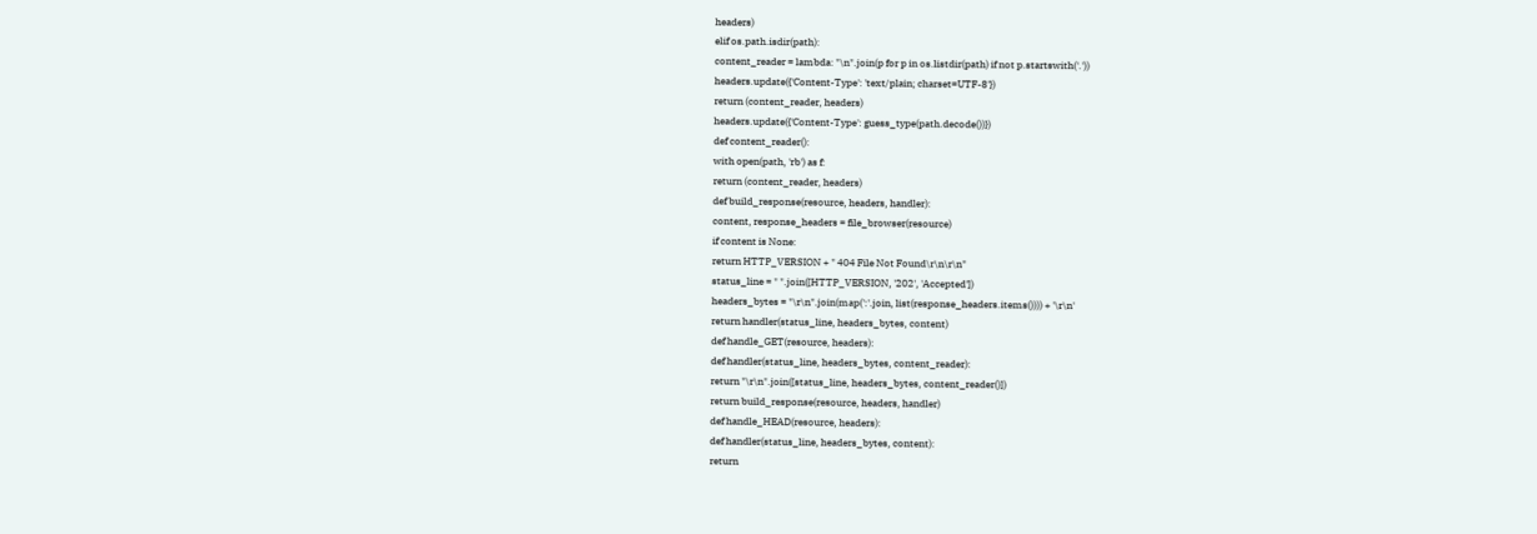headers)
elif os.path.isdir(path):
content_reader = lambda: "\n".join(p for p in os.listdir(path) if not p.startswith('.'))
headers.update({'Content-Type': 'text/plain; charset=UTF-8'})
return (content_reader, headers)
headers.update({'Content-Type': guess_type(path.decode())})
def content_reader():
with open(path, 'rb') as f:
return (content_reader, headers)
def build_response(resource, headers, handler):
content, response_headers = file_browser(resource)
if content is None:
return HTTP_VERSION + " 404 File Not Found\r\n\r\n"
status_line = " ".join([HTTP_VERSION, '202', 'Accepted'])
headers_bytes = "\r\n".join(map(':'.join, list(response_headers.items()))) + '\r\n'
return handler(status_line, headers_bytes, content)
def handle_GET(resource, headers):
def handler(status_line, headers_bytes, content_reader):
return "\r\n".join([status_line, headers_bytes, content_reader()])
return build_response(resource, headers, handler)
def handle_HEAD(resource, headers):
def handler(status_line, headers_bytes, content):
return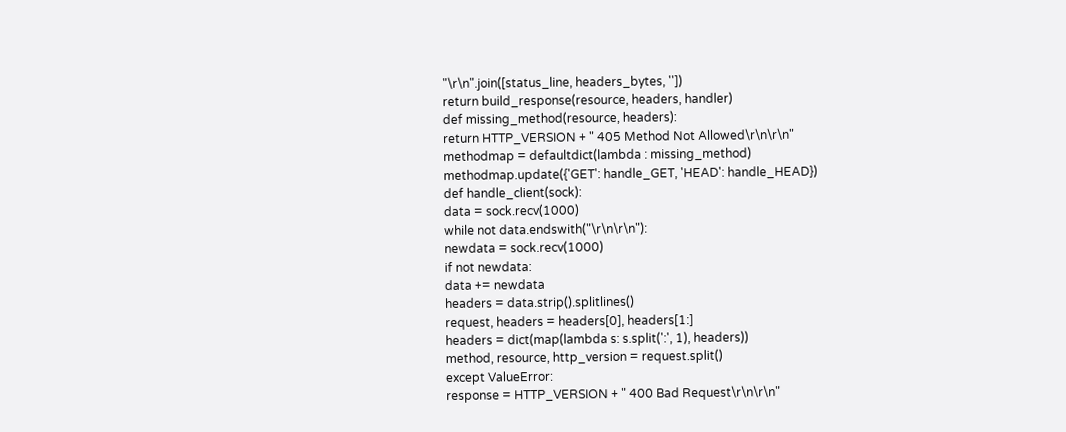"\r\n".join([status_line, headers_bytes, ''])
return build_response(resource, headers, handler)
def missing_method(resource, headers):
return HTTP_VERSION + " 405 Method Not Allowed\r\n\r\n"
methodmap = defaultdict(lambda : missing_method)
methodmap.update({'GET': handle_GET, 'HEAD': handle_HEAD})
def handle_client(sock):
data = sock.recv(1000)
while not data.endswith("\r\n\r\n"):
newdata = sock.recv(1000)
if not newdata:
data += newdata
headers = data.strip().splitlines()
request, headers = headers[0], headers[1:]
headers = dict(map(lambda s: s.split(':', 1), headers))
method, resource, http_version = request.split()
except ValueError:
response = HTTP_VERSION + " 400 Bad Request\r\n\r\n"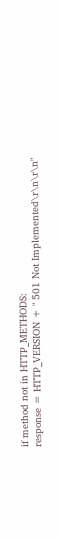if method not in HTTP_METHODS:
response = HTTP_VERSION + " 501 Not Implemented\r\n\r\n"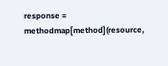response = methodmap[method](resource,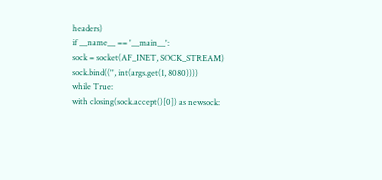headers)
if __name__ == '__main__':
sock = socket(AF_INET, SOCK_STREAM)
sock.bind(('', int(args.get(1, 8080))))
while True:
with closing(sock.accept()[0]) as newsock: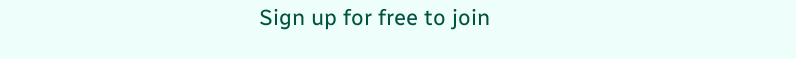Sign up for free to join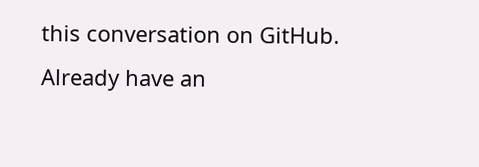this conversation on GitHub. Already have an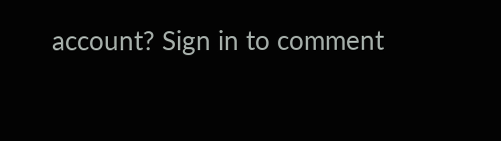account? Sign in to comment